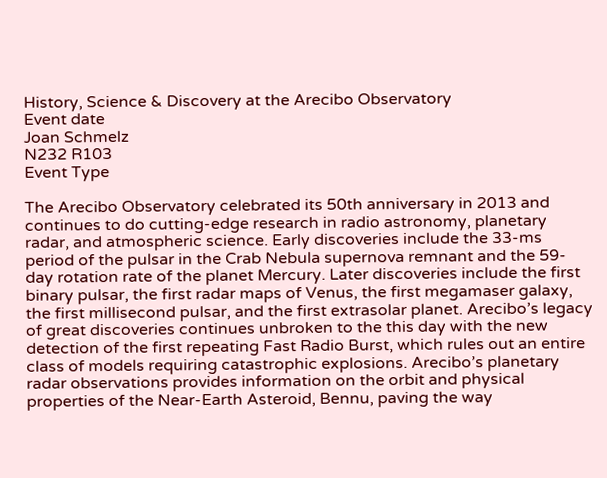History, Science & Discovery at the Arecibo Observatory
Event date
Joan Schmelz
N232 R103
Event Type

The Arecibo Observatory celebrated its 50th anniversary in 2013 and continues to do cutting-edge research in radio astronomy, planetary radar, and atmospheric science. Early discoveries include the 33-ms period of the pulsar in the Crab Nebula supernova remnant and the 59-day rotation rate of the planet Mercury. Later discoveries include the first binary pulsar, the first radar maps of Venus, the first megamaser galaxy, the first millisecond pulsar, and the first extrasolar planet. Arecibo’s legacy of great discoveries continues unbroken to the this day with the new detection of the first repeating Fast Radio Burst, which rules out an entire class of models requiring catastrophic explosions. Arecibo’s planetary radar observations provides information on the orbit and physical properties of the Near-Earth Asteroid, Bennu, paving the way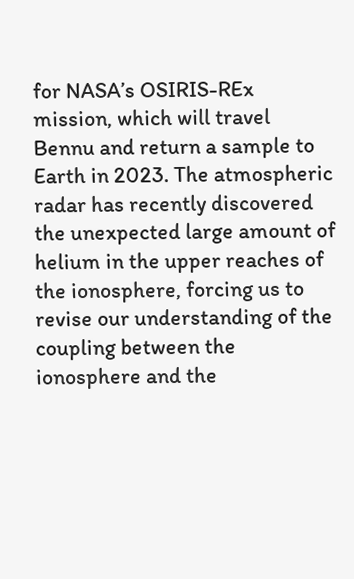for NASA’s OSIRIS-REx mission, which will travel Bennu and return a sample to Earth in 2023. The atmospheric radar has recently discovered the unexpected large amount of helium in the upper reaches of the ionosphere, forcing us to revise our understanding of the coupling between the ionosphere and the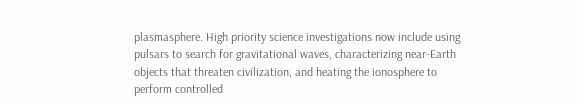plasmasphere. High priority science investigations now include using pulsars to search for gravitational waves, characterizing near-Earth objects that threaten civilization, and heating the ionosphere to perform controlled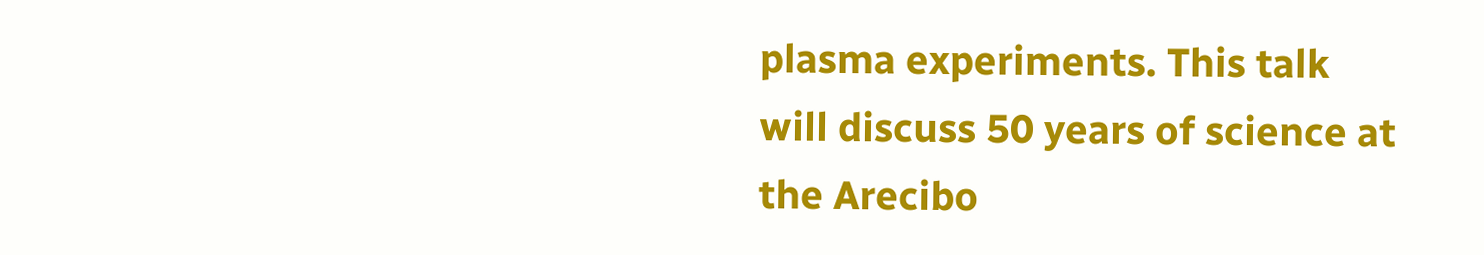plasma experiments. This talk will discuss 50 years of science at the Arecibo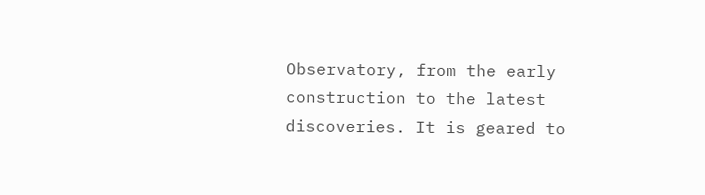Observatory, from the early construction to the latest discoveries. It is geared to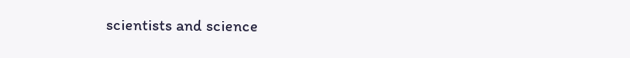scientists and science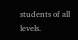students of all levels.